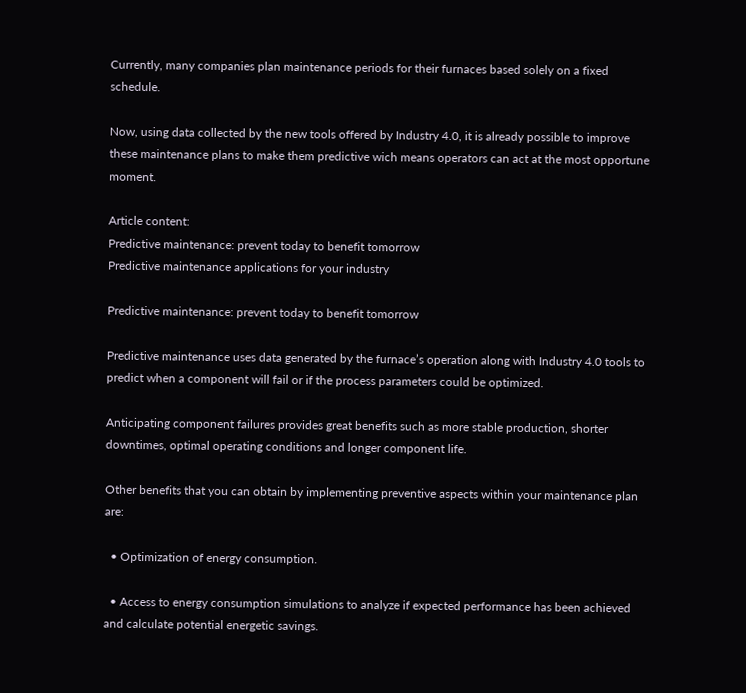Currently, many companies plan maintenance periods for their furnaces based solely on a fixed schedule.

Now, using data collected by the new tools offered by Industry 4.0, it is already possible to improve these maintenance plans to make them predictive wich means operators can act at the most opportune moment.

Article content:
Predictive maintenance: prevent today to benefit tomorrow
Predictive maintenance applications for your industry

Predictive maintenance: prevent today to benefit tomorrow

Predictive maintenance uses data generated by the furnace’s operation along with Industry 4.0 tools to predict when a component will fail or if the process parameters could be optimized.

Anticipating component failures provides great benefits such as more stable production, shorter downtimes, optimal operating conditions and longer component life.

Other benefits that you can obtain by implementing preventive aspects within your maintenance plan are:

  • Optimization of energy consumption.

  • Access to energy consumption simulations to analyze if expected performance has been achieved and calculate potential energetic savings.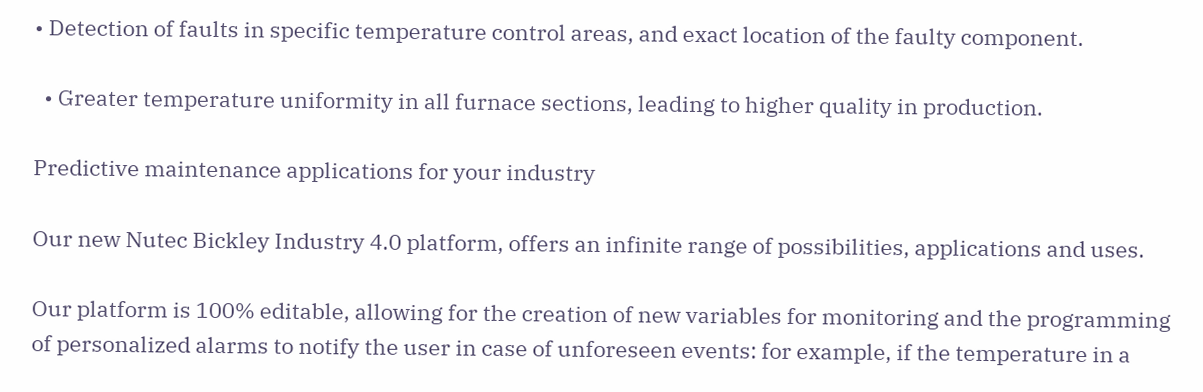• Detection of faults in specific temperature control areas, and exact location of the faulty component.

  • Greater temperature uniformity in all furnace sections, leading to higher quality in production.

Predictive maintenance applications for your industry

Our new Nutec Bickley Industry 4.0 platform, offers an infinite range of possibilities, applications and uses.

Our platform is 100% editable, allowing for the creation of new variables for monitoring and the programming of personalized alarms to notify the user in case of unforeseen events: for example, if the temperature in a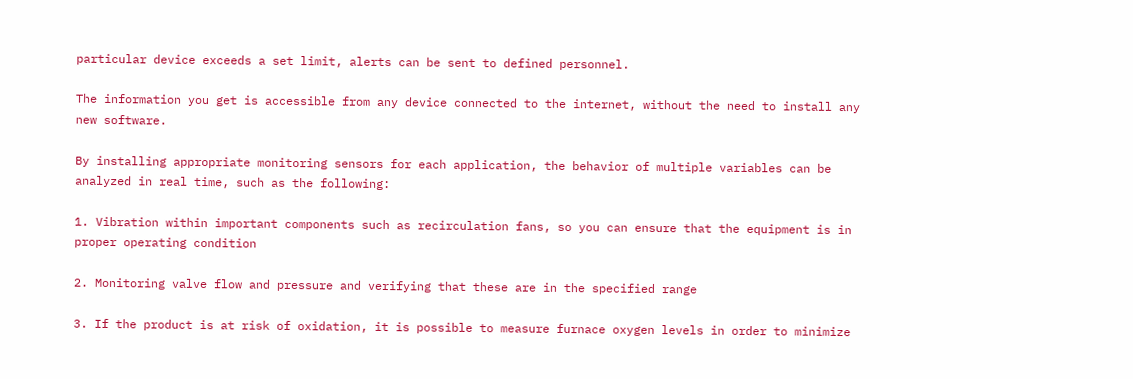particular device exceeds a set limit, alerts can be sent to defined personnel.

The information you get is accessible from any device connected to the internet, without the need to install any new software.

By installing appropriate monitoring sensors for each application, the behavior of multiple variables can be analyzed in real time, such as the following:

1. Vibration within important components such as recirculation fans, so you can ensure that the equipment is in proper operating condition

2. Monitoring valve flow and pressure and verifying that these are in the specified range

3. If the product is at risk of oxidation, it is possible to measure furnace oxygen levels in order to minimize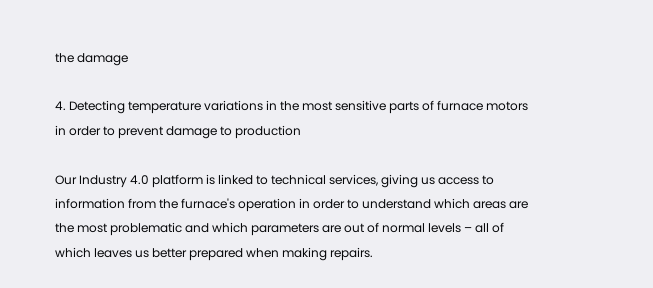the damage

4. Detecting temperature variations in the most sensitive parts of furnace motors in order to prevent damage to production

Our Industry 4.0 platform is linked to technical services, giving us access to information from the furnace's operation in order to understand which areas are the most problematic and which parameters are out of normal levels – all of which leaves us better prepared when making repairs.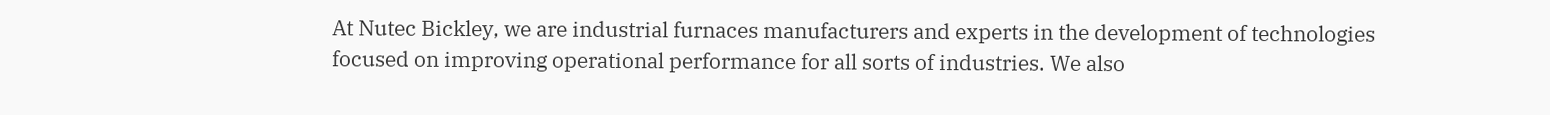At Nutec Bickley, we are industrial furnaces manufacturers and experts in the development of technologies focused on improving operational performance for all sorts of industries. We also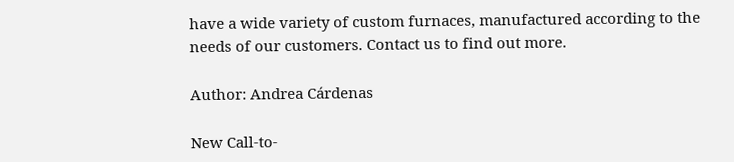have a wide variety of custom furnaces, manufactured according to the needs of our customers. Contact us to find out more.

Author: Andrea Cárdenas

New Call-to-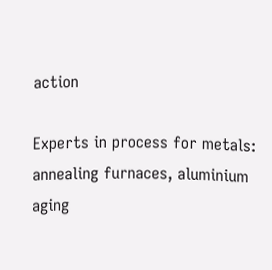action

Experts in process for metals: annealing furnaces, aluminium aging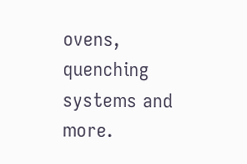ovens, quenching systems and more.